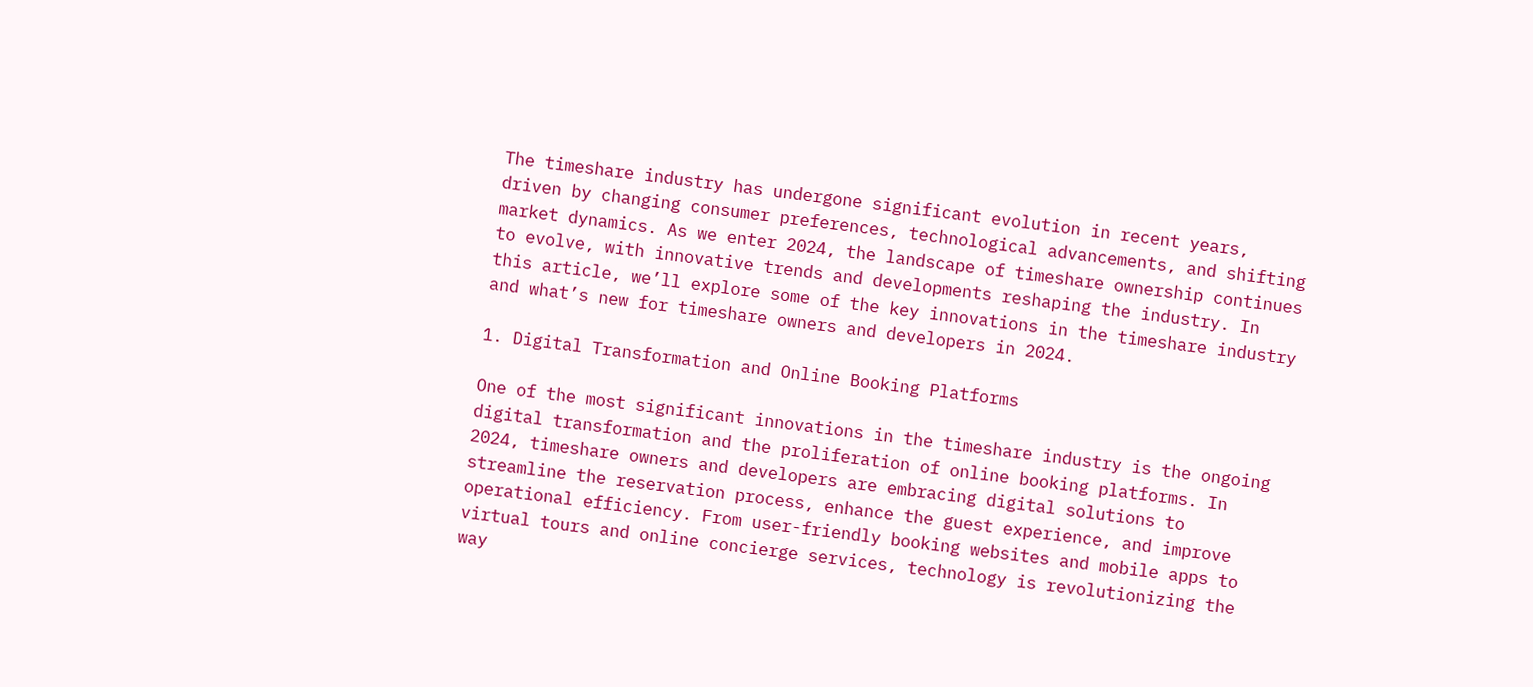The timeshare industry has undergone significant evolution in recent years, driven by changing consumer preferences, technological advancements, and shifting market dynamics. As we enter 2024, the landscape of timeshare ownership continues to evolve, with innovative trends and developments reshaping the industry. In this article, we’ll explore some of the key innovations in the timeshare industry and what’s new for timeshare owners and developers in 2024.

1. Digital Transformation and Online Booking Platforms

One of the most significant innovations in the timeshare industry is the ongoing digital transformation and the proliferation of online booking platforms. In 2024, timeshare owners and developers are embracing digital solutions to streamline the reservation process, enhance the guest experience, and improve operational efficiency. From user-friendly booking websites and mobile apps to virtual tours and online concierge services, technology is revolutionizing the way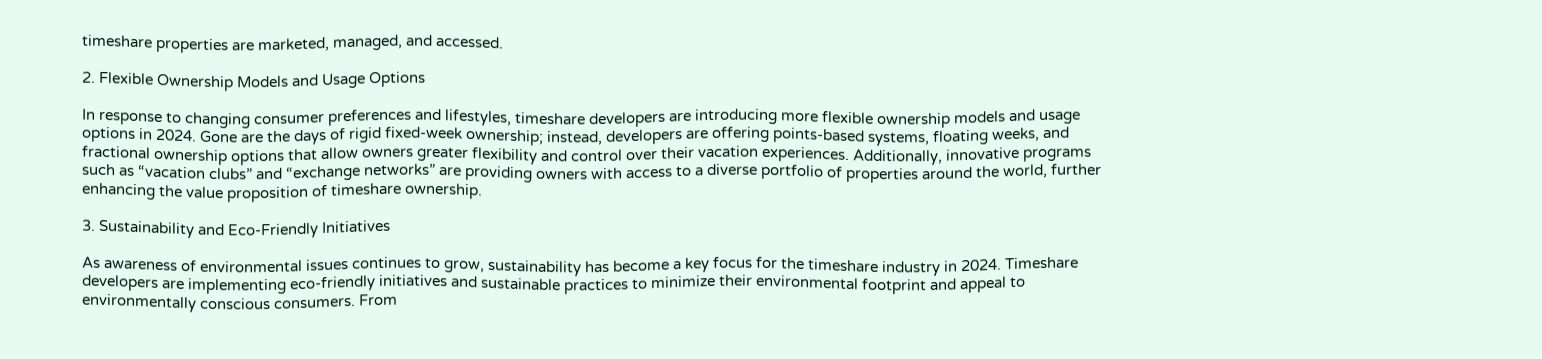timeshare properties are marketed, managed, and accessed.

2. Flexible Ownership Models and Usage Options

In response to changing consumer preferences and lifestyles, timeshare developers are introducing more flexible ownership models and usage options in 2024. Gone are the days of rigid fixed-week ownership; instead, developers are offering points-based systems, floating weeks, and fractional ownership options that allow owners greater flexibility and control over their vacation experiences. Additionally, innovative programs such as “vacation clubs” and “exchange networks” are providing owners with access to a diverse portfolio of properties around the world, further enhancing the value proposition of timeshare ownership.

3. Sustainability and Eco-Friendly Initiatives

As awareness of environmental issues continues to grow, sustainability has become a key focus for the timeshare industry in 2024. Timeshare developers are implementing eco-friendly initiatives and sustainable practices to minimize their environmental footprint and appeal to environmentally conscious consumers. From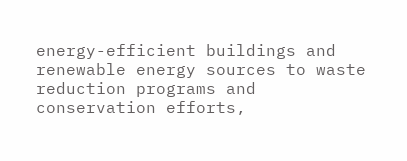energy-efficient buildings and renewable energy sources to waste reduction programs and conservation efforts,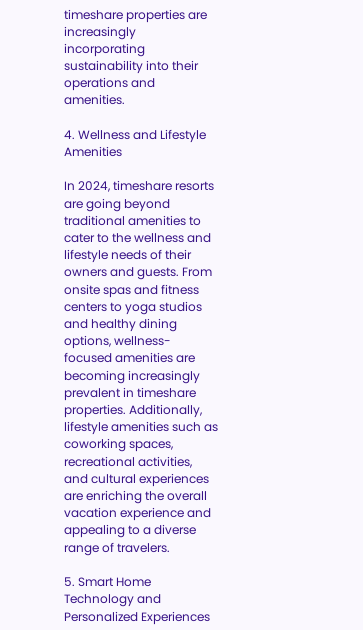timeshare properties are increasingly incorporating sustainability into their operations and amenities.

4. Wellness and Lifestyle Amenities

In 2024, timeshare resorts are going beyond traditional amenities to cater to the wellness and lifestyle needs of their owners and guests. From onsite spas and fitness centers to yoga studios and healthy dining options, wellness-focused amenities are becoming increasingly prevalent in timeshare properties. Additionally, lifestyle amenities such as coworking spaces, recreational activities, and cultural experiences are enriching the overall vacation experience and appealing to a diverse range of travelers.

5. Smart Home Technology and Personalized Experiences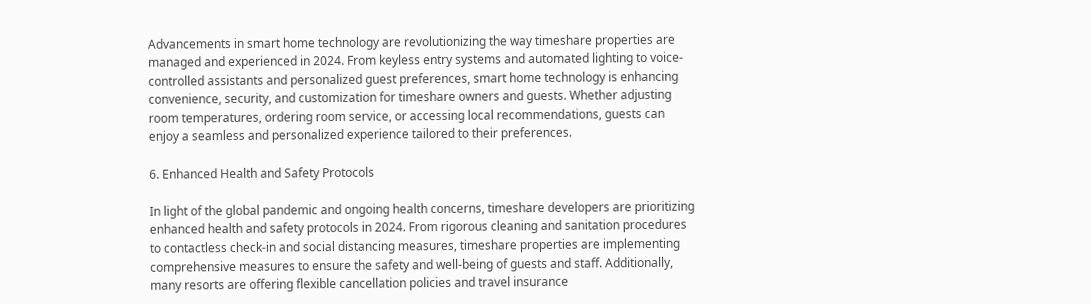Advancements in smart home technology are revolutionizing the way timeshare properties are managed and experienced in 2024. From keyless entry systems and automated lighting to voice-controlled assistants and personalized guest preferences, smart home technology is enhancing convenience, security, and customization for timeshare owners and guests. Whether adjusting room temperatures, ordering room service, or accessing local recommendations, guests can enjoy a seamless and personalized experience tailored to their preferences.

6. Enhanced Health and Safety Protocols

In light of the global pandemic and ongoing health concerns, timeshare developers are prioritizing enhanced health and safety protocols in 2024. From rigorous cleaning and sanitation procedures to contactless check-in and social distancing measures, timeshare properties are implementing comprehensive measures to ensure the safety and well-being of guests and staff. Additionally, many resorts are offering flexible cancellation policies and travel insurance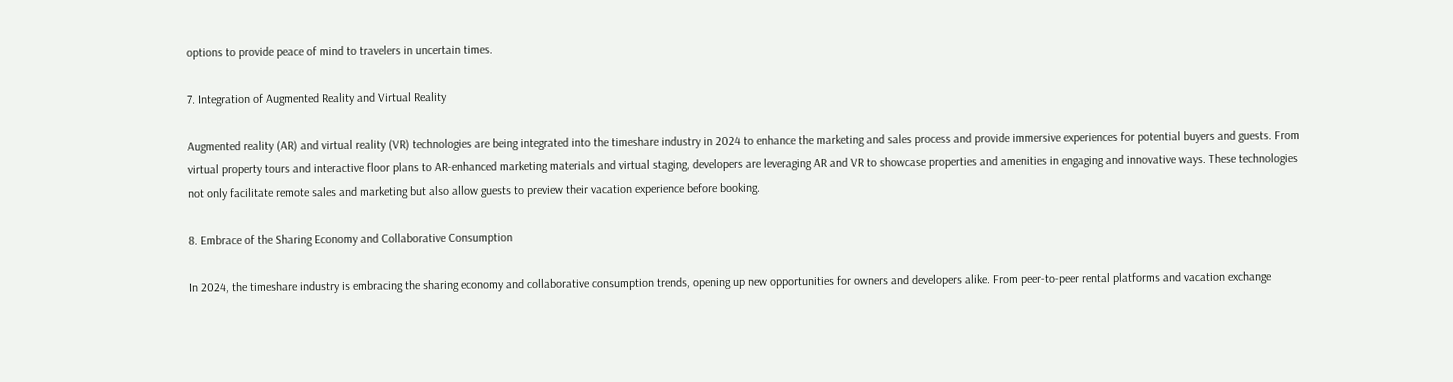options to provide peace of mind to travelers in uncertain times.

7. Integration of Augmented Reality and Virtual Reality

Augmented reality (AR) and virtual reality (VR) technologies are being integrated into the timeshare industry in 2024 to enhance the marketing and sales process and provide immersive experiences for potential buyers and guests. From virtual property tours and interactive floor plans to AR-enhanced marketing materials and virtual staging, developers are leveraging AR and VR to showcase properties and amenities in engaging and innovative ways. These technologies not only facilitate remote sales and marketing but also allow guests to preview their vacation experience before booking.

8. Embrace of the Sharing Economy and Collaborative Consumption

In 2024, the timeshare industry is embracing the sharing economy and collaborative consumption trends, opening up new opportunities for owners and developers alike. From peer-to-peer rental platforms and vacation exchange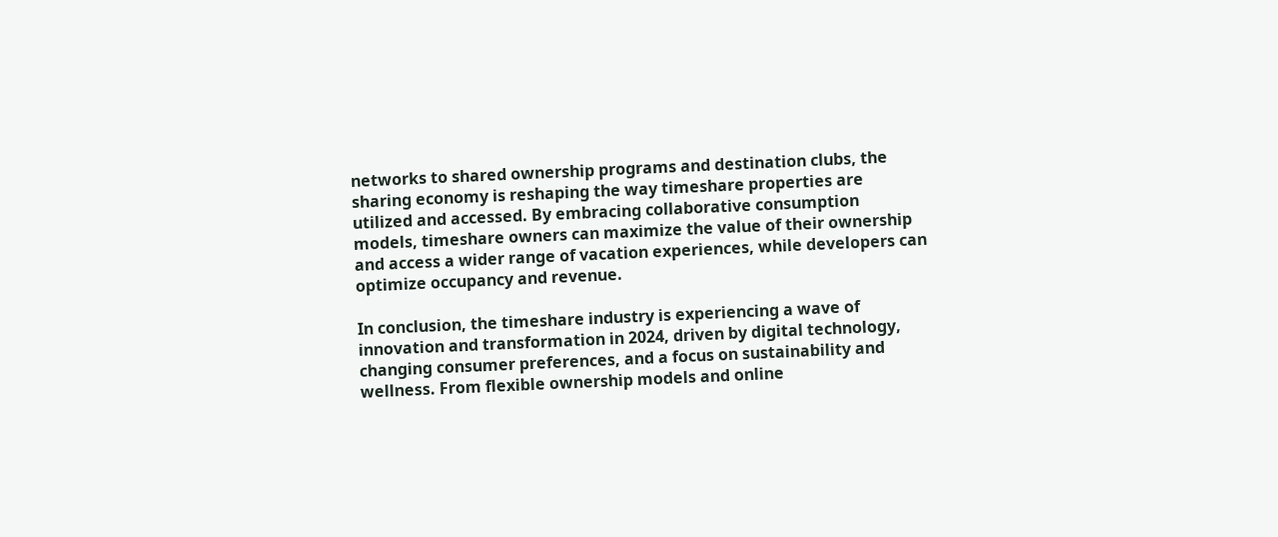networks to shared ownership programs and destination clubs, the sharing economy is reshaping the way timeshare properties are utilized and accessed. By embracing collaborative consumption models, timeshare owners can maximize the value of their ownership and access a wider range of vacation experiences, while developers can optimize occupancy and revenue.

In conclusion, the timeshare industry is experiencing a wave of innovation and transformation in 2024, driven by digital technology, changing consumer preferences, and a focus on sustainability and wellness. From flexible ownership models and online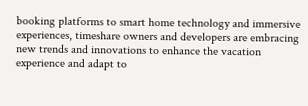booking platforms to smart home technology and immersive experiences, timeshare owners and developers are embracing new trends and innovations to enhance the vacation experience and adapt to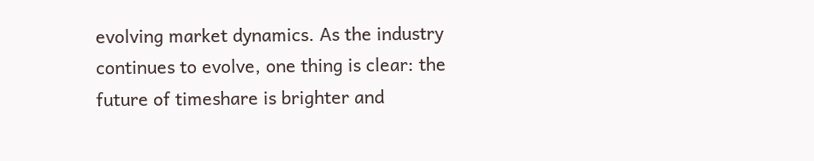evolving market dynamics. As the industry continues to evolve, one thing is clear: the future of timeshare is brighter and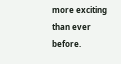more exciting than ever before.